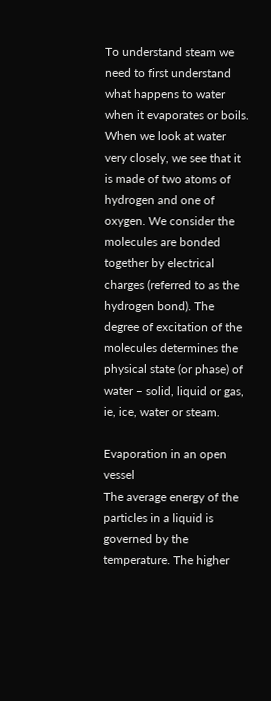To understand steam we need to first understand what happens to water when it evaporates or boils. When we look at water very closely, we see that it is made of two atoms of hydrogen and one of oxygen. We consider the molecules are bonded together by electrical charges (referred to as the hydrogen bond). The degree of excitation of the molecules determines the physical state (or phase) of water – solid, liquid or gas, ie, ice, water or steam.

Evaporation in an open vessel
The average energy of the particles in a liquid is governed by the temperature. The higher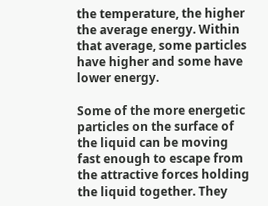the temperature, the higher the average energy. Within that average, some particles have higher and some have lower energy.

Some of the more energetic particles on the surface of the liquid can be moving fast enough to escape from the attractive forces holding the liquid together. They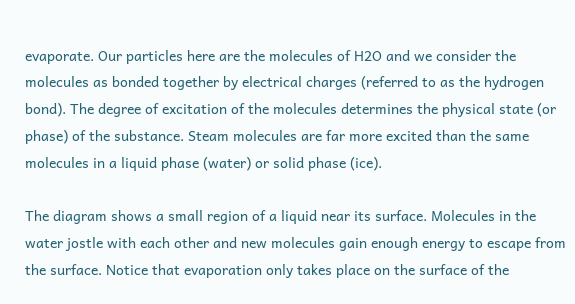evaporate. Our particles here are the molecules of H2O and we consider the molecules as bonded together by electrical charges (referred to as the hydrogen bond). The degree of excitation of the molecules determines the physical state (or phase) of the substance. Steam molecules are far more excited than the same molecules in a liquid phase (water) or solid phase (ice).

The diagram shows a small region of a liquid near its surface. Molecules in the water jostle with each other and new molecules gain enough energy to escape from the surface. Notice that evaporation only takes place on the surface of the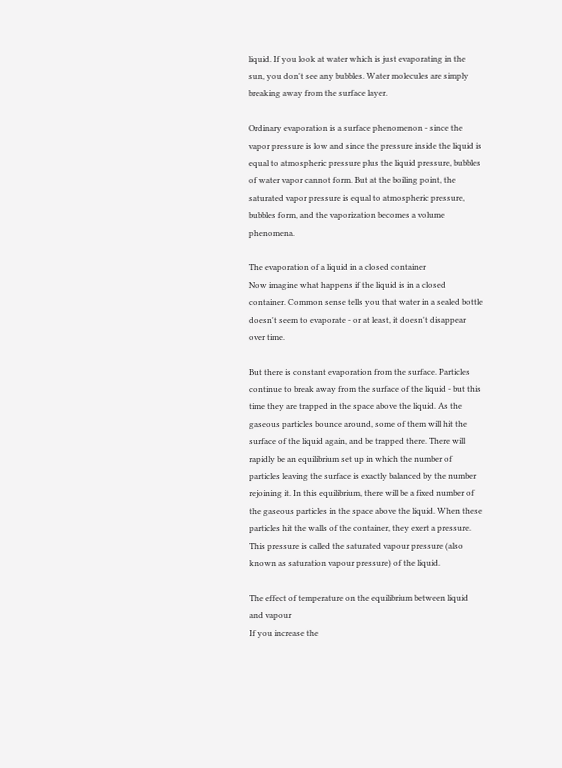liquid. If you look at water which is just evaporating in the sun, you don't see any bubbles. Water molecules are simply breaking away from the surface layer.

Ordinary evaporation is a surface phenomenon - since the vapor pressure is low and since the pressure inside the liquid is equal to atmospheric pressure plus the liquid pressure, bubbles of water vapor cannot form. But at the boiling point, the saturated vapor pressure is equal to atmospheric pressure, bubbles form, and the vaporization becomes a volume phenomena.

The evaporation of a liquid in a closed container
Now imagine what happens if the liquid is in a closed container. Common sense tells you that water in a sealed bottle doesn't seem to evaporate - or at least, it doesn't disappear over time.

But there is constant evaporation from the surface. Particles continue to break away from the surface of the liquid - but this time they are trapped in the space above the liquid. As the gaseous particles bounce around, some of them will hit the surface of the liquid again, and be trapped there. There will rapidly be an equilibrium set up in which the number of particles leaving the surface is exactly balanced by the number rejoining it. In this equilibrium, there will be a fixed number of the gaseous particles in the space above the liquid. When these particles hit the walls of the container, they exert a pressure. This pressure is called the saturated vapour pressure (also known as saturation vapour pressure) of the liquid.

The effect of temperature on the equilibrium between liquid and vapour
If you increase the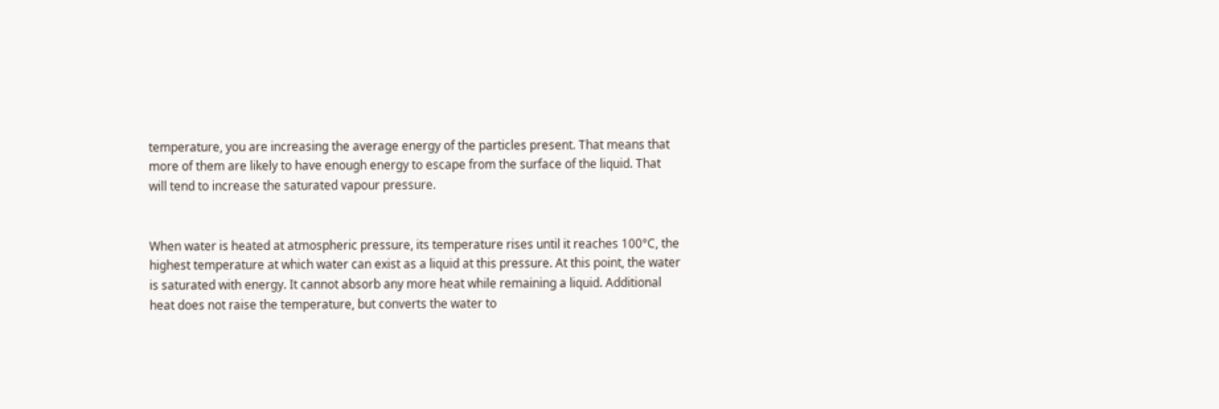temperature, you are increasing the average energy of the particles present. That means that more of them are likely to have enough energy to escape from the surface of the liquid. That will tend to increase the saturated vapour pressure.


When water is heated at atmospheric pressure, its temperature rises until it reaches 100°C, the highest temperature at which water can exist as a liquid at this pressure. At this point, the water is saturated with energy. It cannot absorb any more heat while remaining a liquid. Additional heat does not raise the temperature, but converts the water to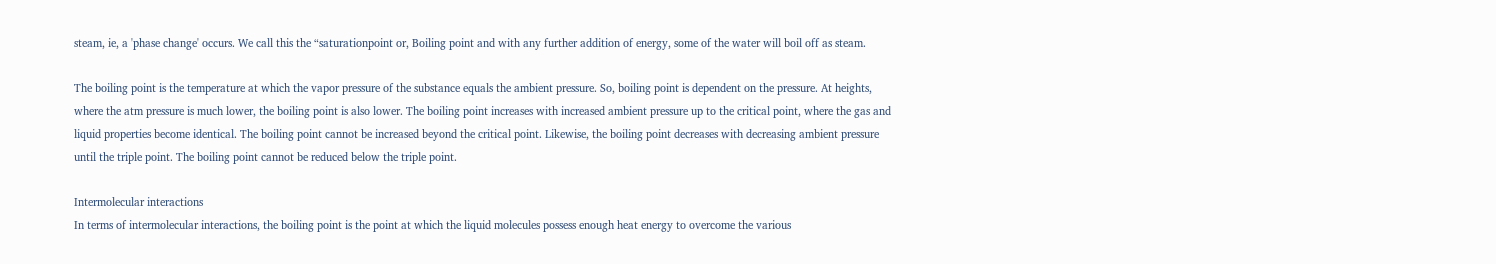steam, ie, a 'phase change' occurs. We call this the “saturationpoint or, Boiling point and with any further addition of energy, some of the water will boil off as steam.

The boiling point is the temperature at which the vapor pressure of the substance equals the ambient pressure. So, boiling point is dependent on the pressure. At heights, where the atm pressure is much lower, the boiling point is also lower. The boiling point increases with increased ambient pressure up to the critical point, where the gas and liquid properties become identical. The boiling point cannot be increased beyond the critical point. Likewise, the boiling point decreases with decreasing ambient pressure until the triple point. The boiling point cannot be reduced below the triple point.

Intermolecular interactions
In terms of intermolecular interactions, the boiling point is the point at which the liquid molecules possess enough heat energy to overcome the various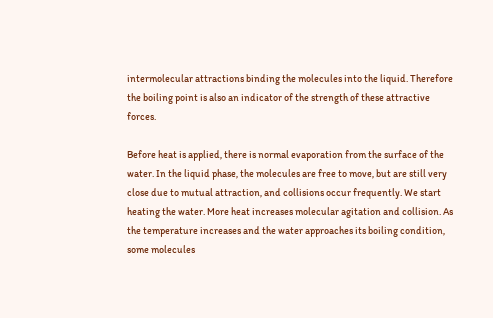intermolecular attractions binding the molecules into the liquid. Therefore the boiling point is also an indicator of the strength of these attractive forces.

Before heat is applied, there is normal evaporation from the surface of the water. In the liquid phase, the molecules are free to move, but are still very close due to mutual attraction, and collisions occur frequently. We start heating the water. More heat increases molecular agitation and collision. As the temperature increases and the water approaches its boiling condition, some molecules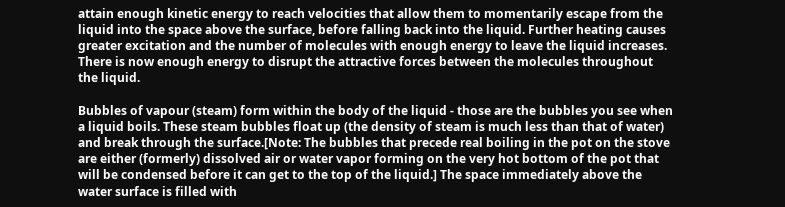attain enough kinetic energy to reach velocities that allow them to momentarily escape from the liquid into the space above the surface, before falling back into the liquid. Further heating causes greater excitation and the number of molecules with enough energy to leave the liquid increases. There is now enough energy to disrupt the attractive forces between the molecules throughout the liquid.

Bubbles of vapour (steam) form within the body of the liquid - those are the bubbles you see when a liquid boils. These steam bubbles float up (the density of steam is much less than that of water) and break through the surface.[Note: The bubbles that precede real boiling in the pot on the stove are either (formerly) dissolved air or water vapor forming on the very hot bottom of the pot that will be condensed before it can get to the top of the liquid.] The space immediately above the water surface is filled with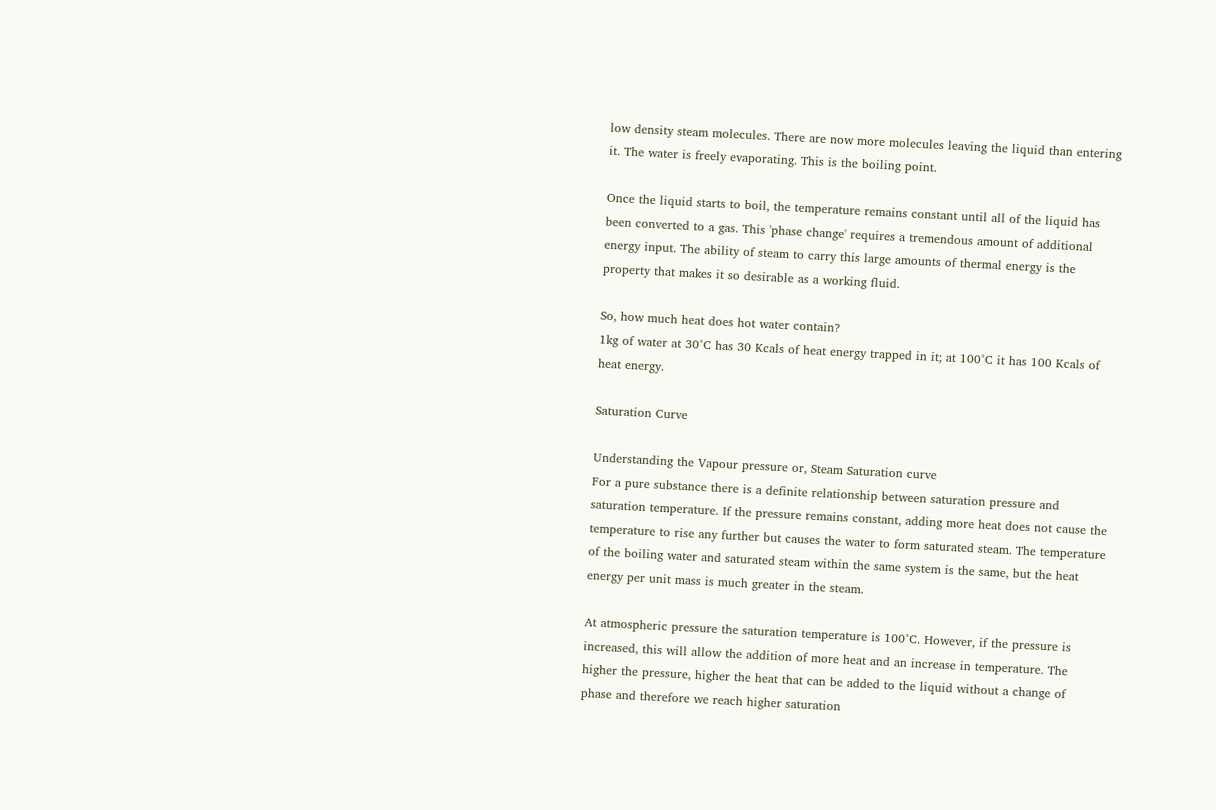low density steam molecules. There are now more molecules leaving the liquid than entering it. The water is freely evaporating. This is the boiling point.

Once the liquid starts to boil, the temperature remains constant until all of the liquid has been converted to a gas. This 'phase change' requires a tremendous amount of additional energy input. The ability of steam to carry this large amounts of thermal energy is the property that makes it so desirable as a working fluid.

So, how much heat does hot water contain?
1kg of water at 30°C has 30 Kcals of heat energy trapped in it; at 100°C it has 100 Kcals of heat energy.

Saturation Curve

Understanding the Vapour pressure or, Steam Saturation curve
For a pure substance there is a definite relationship between saturation pressure and saturation temperature. If the pressure remains constant, adding more heat does not cause the temperature to rise any further but causes the water to form saturated steam. The temperature of the boiling water and saturated steam within the same system is the same, but the heat energy per unit mass is much greater in the steam.

At atmospheric pressure the saturation temperature is 100°C. However, if the pressure is increased, this will allow the addition of more heat and an increase in temperature. The higher the pressure, higher the heat that can be added to the liquid without a change of phase and therefore we reach higher saturation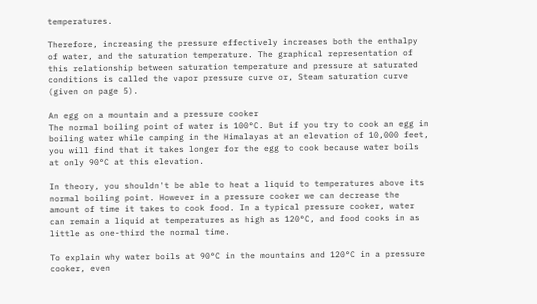temperatures.

Therefore, increasing the pressure effectively increases both the enthalpy of water, and the saturation temperature. The graphical representation of this relationship between saturation temperature and pressure at saturated conditions is called the vapor pressure curve or, Steam saturation curve (given on page 5).

An egg on a mountain and a pressure cooker
The normal boiling point of water is 100°C. But if you try to cook an egg in boiling water while camping in the Himalayas at an elevation of 10,000 feet, you will find that it takes longer for the egg to cook because water boils at only 90°C at this elevation.

In theory, you shouldn't be able to heat a liquid to temperatures above its normal boiling point. However in a pressure cooker we can decrease the amount of time it takes to cook food. In a typical pressure cooker, water can remain a liquid at temperatures as high as 120°C, and food cooks in as little as one-third the normal time.

To explain why water boils at 90°C in the mountains and 120°C in a pressure cooker, even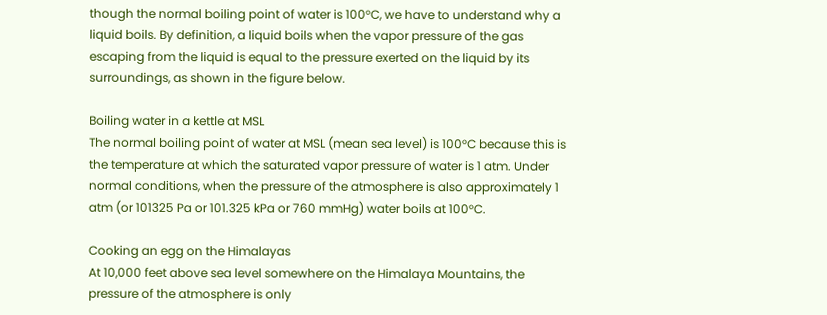though the normal boiling point of water is 100°C, we have to understand why a liquid boils. By definition, a liquid boils when the vapor pressure of the gas escaping from the liquid is equal to the pressure exerted on the liquid by its surroundings, as shown in the figure below.

Boiling water in a kettle at MSL
The normal boiling point of water at MSL (mean sea level) is 100°C because this is the temperature at which the saturated vapor pressure of water is 1 atm. Under normal conditions, when the pressure of the atmosphere is also approximately 1 atm (or 101325 Pa or 101.325 kPa or 760 mmHg) water boils at 100°C.

Cooking an egg on the Himalayas
At 10,000 feet above sea level somewhere on the Himalaya Mountains, the pressure of the atmosphere is only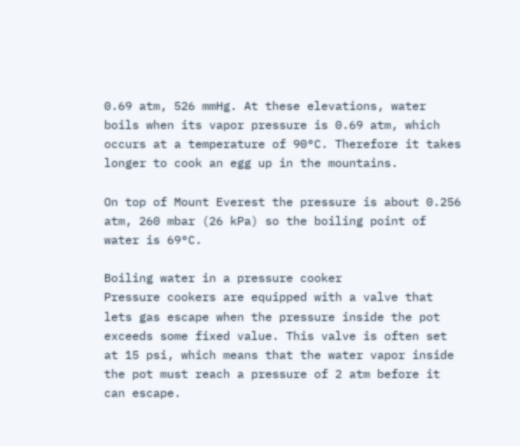0.69 atm, 526 mmHg. At these elevations, water boils when its vapor pressure is 0.69 atm, which occurs at a temperature of 90°C. Therefore it takes longer to cook an egg up in the mountains.

On top of Mount Everest the pressure is about 0.256 atm, 260 mbar (26 kPa) so the boiling point of water is 69°C.

Boiling water in a pressure cooker
Pressure cookers are equipped with a valve that lets gas escape when the pressure inside the pot exceeds some fixed value. This valve is often set at 15 psi, which means that the water vapor inside the pot must reach a pressure of 2 atm before it can escape.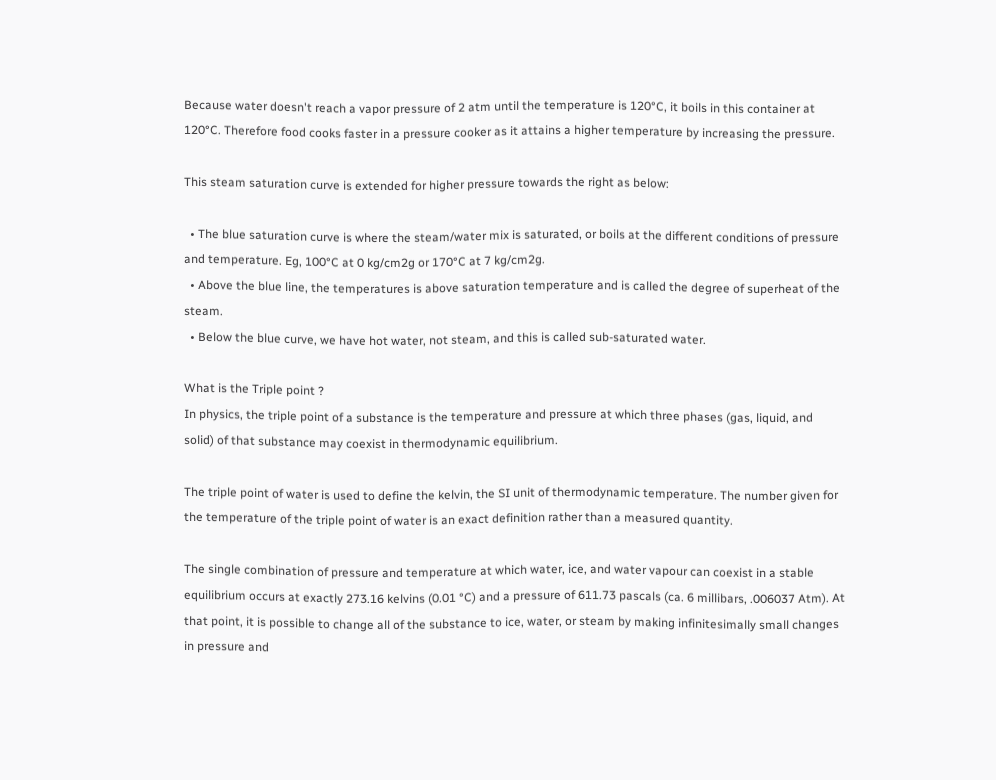Because water doesn't reach a vapor pressure of 2 atm until the temperature is 120°C, it boils in this container at 120°C. Therefore food cooks faster in a pressure cooker as it attains a higher temperature by increasing the pressure.

This steam saturation curve is extended for higher pressure towards the right as below:

  • The blue saturation curve is where the steam/water mix is saturated, or boils at the different conditions of pressure and temperature. Eg, 100°C at 0 kg/cm2g or 170°C at 7 kg/cm2g.
  • Above the blue line, the temperatures is above saturation temperature and is called the degree of superheat of the steam.
  • Below the blue curve, we have hot water, not steam, and this is called sub-saturated water.

What is the Triple point ?
In physics, the triple point of a substance is the temperature and pressure at which three phases (gas, liquid, and solid) of that substance may coexist in thermodynamic equilibrium.

The triple point of water is used to define the kelvin, the SI unit of thermodynamic temperature. The number given for the temperature of the triple point of water is an exact definition rather than a measured quantity.

The single combination of pressure and temperature at which water, ice, and water vapour can coexist in a stable equilibrium occurs at exactly 273.16 kelvins (0.01 °C) and a pressure of 611.73 pascals (ca. 6 millibars, .006037 Atm). At that point, it is possible to change all of the substance to ice, water, or steam by making infinitesimally small changes in pressure and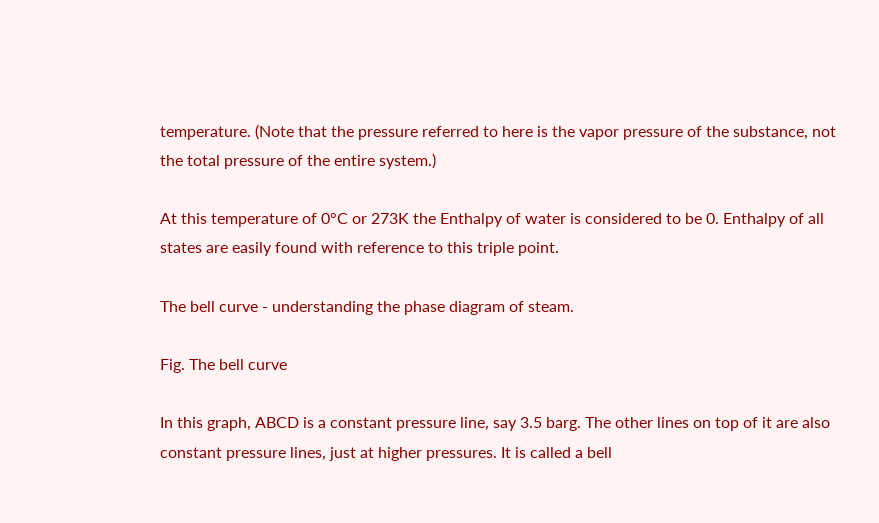temperature. (Note that the pressure referred to here is the vapor pressure of the substance, not the total pressure of the entire system.)

At this temperature of 0°C or 273K the Enthalpy of water is considered to be 0. Enthalpy of all states are easily found with reference to this triple point.

The bell curve - understanding the phase diagram of steam.

Fig. The bell curve

In this graph, ABCD is a constant pressure line, say 3.5 barg. The other lines on top of it are also constant pressure lines, just at higher pressures. It is called a bell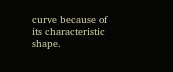curve because of its characteristic shape.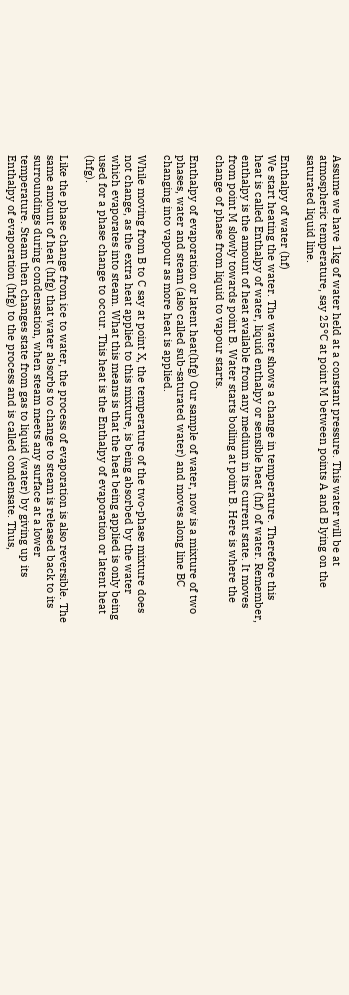Assume we have 1kg of water held at a constant pressure. This water will be at atmospheric temperature, say 25°C at point M between points A and B lying on the saturated liquid line.

Enthalpy of water (hf)
We start heating the water. The water shows a change in temperature. Therefore this heat is called Enthalpy of water, liquid enthalpy or sensible heat (hf) of water. Remember, enthalpy is the amount of heat available from any medium in its current state. It moves from point M slowly towards point B. Water starts boiling at point B. Here is where the change of phase from liquid to vapour starts.

Enthalpy of evaporation or latent heat(hfg) Our sample of water, now is a mixture of two phases, water and steam (also called sub-saturated water) and moves along line BC changing into vapour as more heat is applied.

While moving from B to C say at point X, the temperature of the two-phase mixture does not change, as the extra heat applied to this mixture, is being absorbed by the water which evaporates into steam. What this means is that the heat being applied is only being used for a phase change to occur. This heat is the Enthalpy of evaporation or latent heat (hfg).

Like the phase change from ice to water, the process of evaporation is also reversible. The same amount of heat (hfg) that water absorbs to change to steam is released back to its surroundings during condensation, when steam meets any surface at a lower temperature. Steam then changes state from gas to liquid (water) by giving up its Enthalpy of evaporation (hfg) to the process and is called condensate. Thus,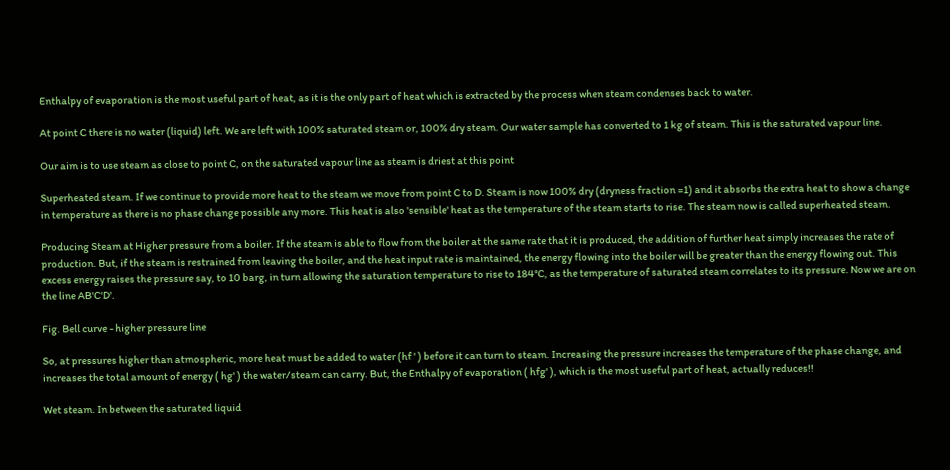Enthalpy of evaporation is the most useful part of heat, as it is the only part of heat which is extracted by the process when steam condenses back to water.

At point C there is no water (liquid) left. We are left with 100% saturated steam or, 100% dry steam. Our water sample has converted to 1 kg of steam. This is the saturated vapour line.

Our aim is to use steam as close to point C, on the saturated vapour line as steam is driest at this point

Superheated steam. If we continue to provide more heat to the steam we move from point C to D. Steam is now 100% dry (dryness fraction =1) and it absorbs the extra heat to show a change in temperature as there is no phase change possible any more. This heat is also 'sensible' heat as the temperature of the steam starts to rise. The steam now is called superheated steam.

Producing Steam at Higher pressure from a boiler. If the steam is able to flow from the boiler at the same rate that it is produced, the addition of further heat simply increases the rate of production. But, if the steam is restrained from leaving the boiler, and the heat input rate is maintained, the energy flowing into the boiler will be greater than the energy flowing out. This excess energy raises the pressure say, to 10 barg, in turn allowing the saturation temperature to rise to 184°C, as the temperature of saturated steam correlates to its pressure. Now we are on the line AB'C'D'.

Fig. Bell curve - higher pressure line

So, at pressures higher than atmospheric, more heat must be added to water (hf ' ) before it can turn to steam. Increasing the pressure increases the temperature of the phase change, and increases the total amount of energy ( hg' ) the water/steam can carry. But, the Enthalpy of evaporation ( hfg' ), which is the most useful part of heat, actually reduces!!

Wet steam. In between the saturated liquid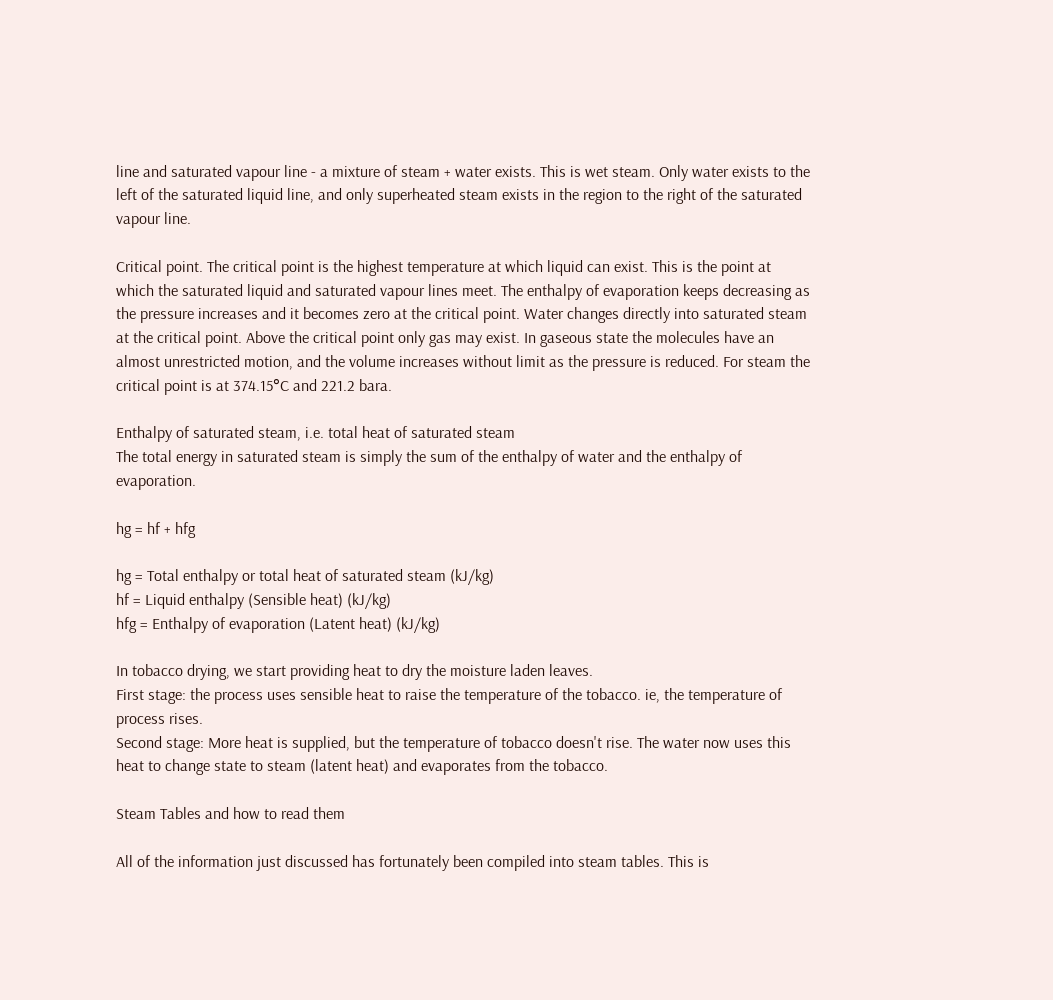line and saturated vapour line - a mixture of steam + water exists. This is wet steam. Only water exists to the left of the saturated liquid line, and only superheated steam exists in the region to the right of the saturated vapour line.

Critical point. The critical point is the highest temperature at which liquid can exist. This is the point at which the saturated liquid and saturated vapour lines meet. The enthalpy of evaporation keeps decreasing as the pressure increases and it becomes zero at the critical point. Water changes directly into saturated steam at the critical point. Above the critical point only gas may exist. In gaseous state the molecules have an almost unrestricted motion, and the volume increases without limit as the pressure is reduced. For steam the critical point is at 374.15°C and 221.2 bara.

Enthalpy of saturated steam, i.e. total heat of saturated steam
The total energy in saturated steam is simply the sum of the enthalpy of water and the enthalpy of evaporation.

hg = hf + hfg

hg = Total enthalpy or total heat of saturated steam (kJ/kg)
hf = Liquid enthalpy (Sensible heat) (kJ/kg)
hfg = Enthalpy of evaporation (Latent heat) (kJ/kg)

In tobacco drying, we start providing heat to dry the moisture laden leaves.
First stage: the process uses sensible heat to raise the temperature of the tobacco. ie, the temperature of process rises.
Second stage: More heat is supplied, but the temperature of tobacco doesn't rise. The water now uses this heat to change state to steam (latent heat) and evaporates from the tobacco.

Steam Tables and how to read them

All of the information just discussed has fortunately been compiled into steam tables. This is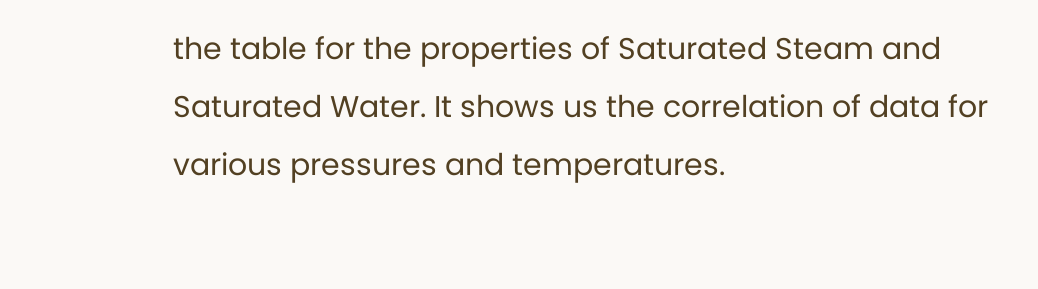the table for the properties of Saturated Steam and Saturated Water. It shows us the correlation of data for various pressures and temperatures.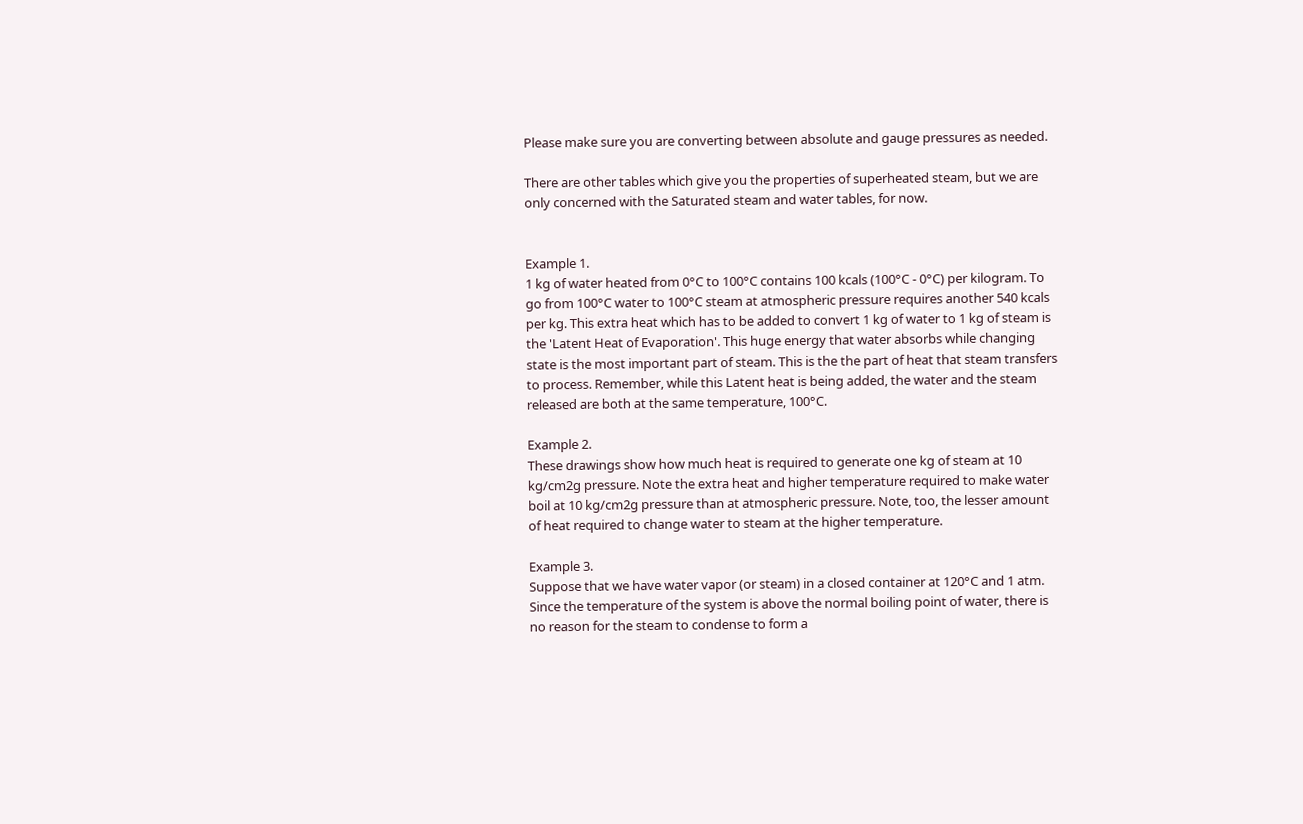Please make sure you are converting between absolute and gauge pressures as needed.

There are other tables which give you the properties of superheated steam, but we are only concerned with the Saturated steam and water tables, for now.


Example 1.
1 kg of water heated from 0°C to 100°C contains 100 kcals (100°C - 0°C) per kilogram. To go from 100°C water to 100°C steam at atmospheric pressure requires another 540 kcals per kg. This extra heat which has to be added to convert 1 kg of water to 1 kg of steam is the 'Latent Heat of Evaporation'. This huge energy that water absorbs while changing state is the most important part of steam. This is the the part of heat that steam transfers to process. Remember, while this Latent heat is being added, the water and the steam released are both at the same temperature, 100°C.

Example 2.
These drawings show how much heat is required to generate one kg of steam at 10 kg/cm2g pressure. Note the extra heat and higher temperature required to make water boil at 10 kg/cm2g pressure than at atmospheric pressure. Note, too, the lesser amount of heat required to change water to steam at the higher temperature.

Example 3.
Suppose that we have water vapor (or steam) in a closed container at 120°C and 1 atm. Since the temperature of the system is above the normal boiling point of water, there is no reason for the steam to condense to form a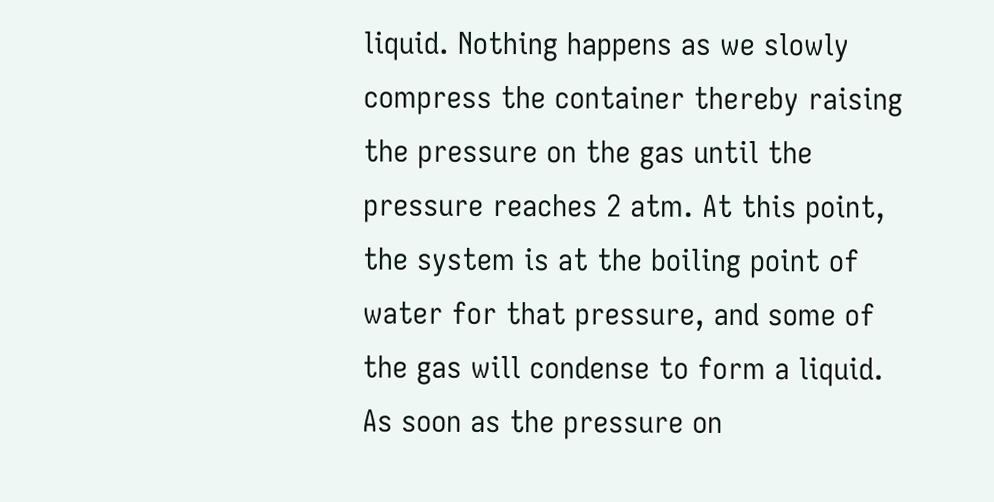liquid. Nothing happens as we slowly compress the container thereby raising the pressure on the gas until the pressure reaches 2 atm. At this point, the system is at the boiling point of water for that pressure, and some of the gas will condense to form a liquid. As soon as the pressure on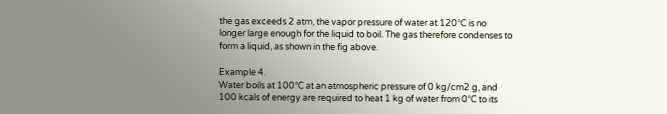the gas exceeds 2 atm, the vapor pressure of water at 120°C is no longer large enough for the liquid to boil. The gas therefore condenses to form a liquid, as shown in the fig above.

Example 4.
Water boils at 100°C at an atmospheric pressure of 0 kg/cm2 g, and 100 kcals of energy are required to heat 1 kg of water from 0°C to its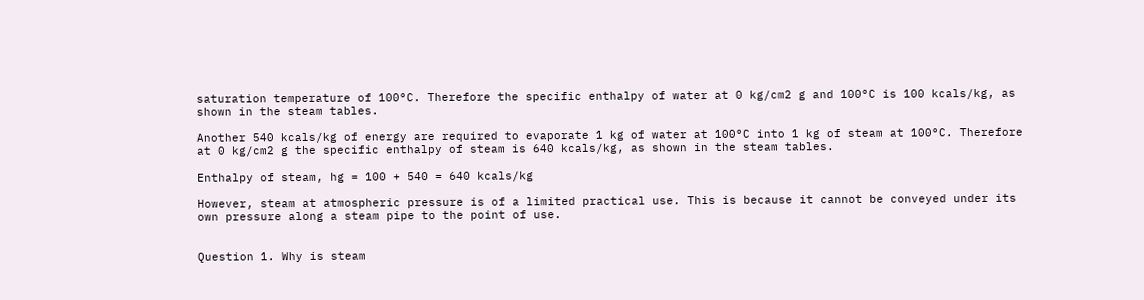saturation temperature of 100°C. Therefore the specific enthalpy of water at 0 kg/cm2 g and 100°C is 100 kcals/kg, as shown in the steam tables.

Another 540 kcals/kg of energy are required to evaporate 1 kg of water at 100°C into 1 kg of steam at 100°C. Therefore at 0 kg/cm2 g the specific enthalpy of steam is 640 kcals/kg, as shown in the steam tables.

Enthalpy of steam, hg = 100 + 540 = 640 kcals/kg

However, steam at atmospheric pressure is of a limited practical use. This is because it cannot be conveyed under its own pressure along a steam pipe to the point of use.


Question 1. Why is steam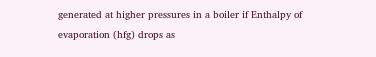generated at higher pressures in a boiler if Enthalpy of evaporation (hfg) drops as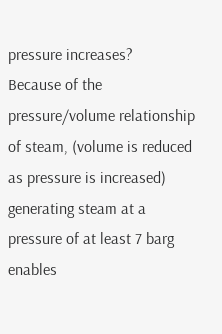pressure increases?
Because of the pressure/volume relationship of steam, (volume is reduced as pressure is increased) generating steam at a pressure of at least 7 barg enables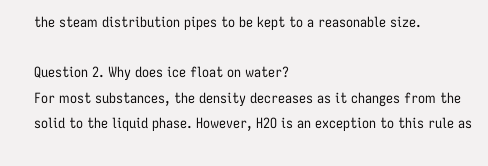the steam distribution pipes to be kept to a reasonable size.

Question 2. Why does ice float on water?
For most substances, the density decreases as it changes from the solid to the liquid phase. However, H2O is an exception to this rule as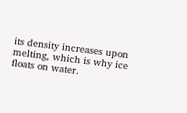its density increases upon melting, which is why ice floats on water.